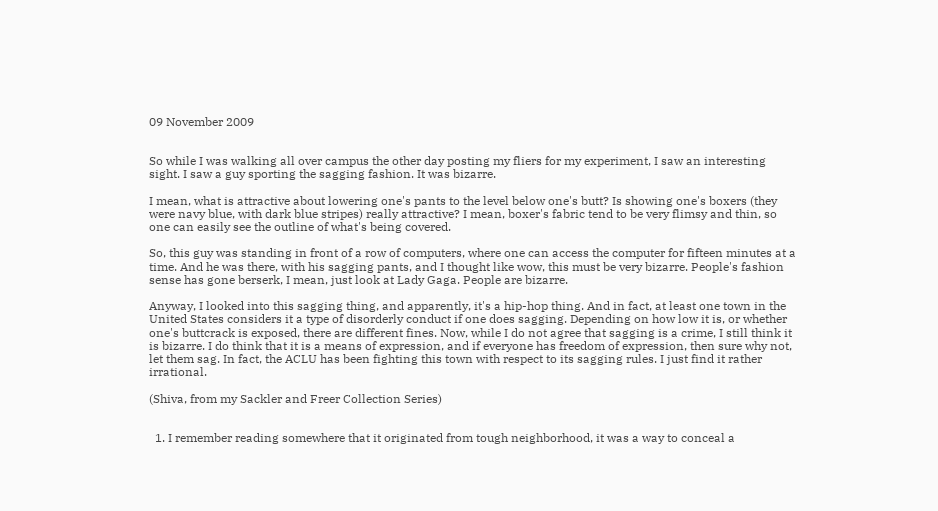09 November 2009


So while I was walking all over campus the other day posting my fliers for my experiment, I saw an interesting sight. I saw a guy sporting the sagging fashion. It was bizarre.

I mean, what is attractive about lowering one's pants to the level below one's butt? Is showing one's boxers (they were navy blue, with dark blue stripes) really attractive? I mean, boxer's fabric tend to be very flimsy and thin, so one can easily see the outline of what's being covered.

So, this guy was standing in front of a row of computers, where one can access the computer for fifteen minutes at a time. And he was there, with his sagging pants, and I thought like wow, this must be very bizarre. People's fashion sense has gone berserk, I mean, just look at Lady Gaga. People are bizarre.

Anyway, I looked into this sagging thing, and apparently, it's a hip-hop thing. And in fact, at least one town in the United States considers it a type of disorderly conduct if one does sagging. Depending on how low it is, or whether one's buttcrack is exposed, there are different fines. Now, while I do not agree that sagging is a crime, I still think it is bizarre. I do think that it is a means of expression, and if everyone has freedom of expression, then sure why not, let them sag. In fact, the ACLU has been fighting this town with respect to its sagging rules. I just find it rather irrational.

(Shiva, from my Sackler and Freer Collection Series)


  1. I remember reading somewhere that it originated from tough neighborhood, it was a way to conceal a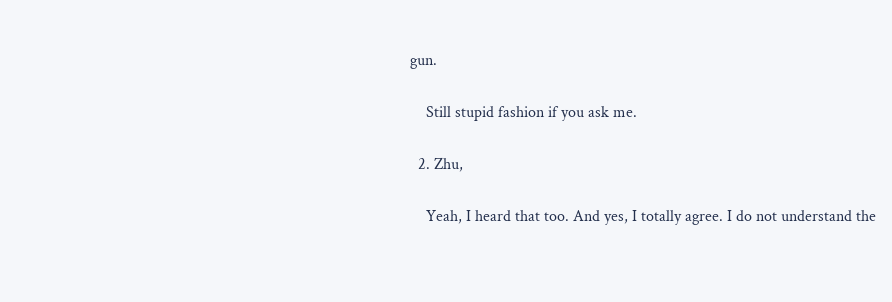gun.

    Still stupid fashion if you ask me.

  2. Zhu,

    Yeah, I heard that too. And yes, I totally agree. I do not understand the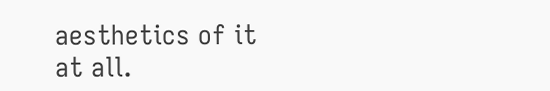aesthetics of it at all.